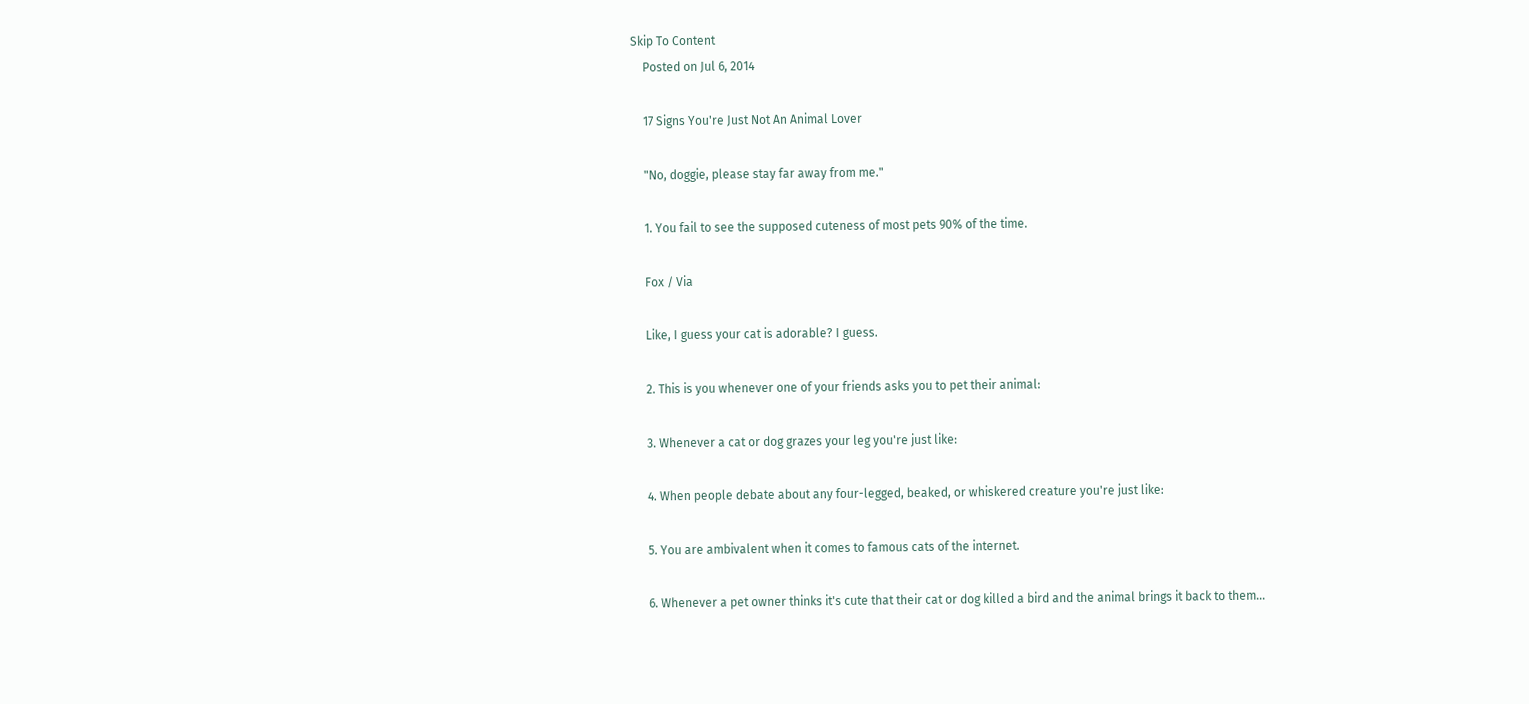Skip To Content
    Posted on Jul 6, 2014

    17 Signs You're Just Not An Animal Lover

    "No, doggie, please stay far away from me."

    1. You fail to see the supposed cuteness of most pets 90% of the time.

    Fox / Via

    Like, I guess your cat is adorable? I guess.

    2. This is you whenever one of your friends asks you to pet their animal:

    3. Whenever a cat or dog grazes your leg you're just like:

    4. When people debate about any four-legged, beaked, or whiskered creature you're just like:

    5. You are ambivalent when it comes to famous cats of the internet.

    6. Whenever a pet owner thinks it's cute that their cat or dog killed a bird and the animal brings it back to them...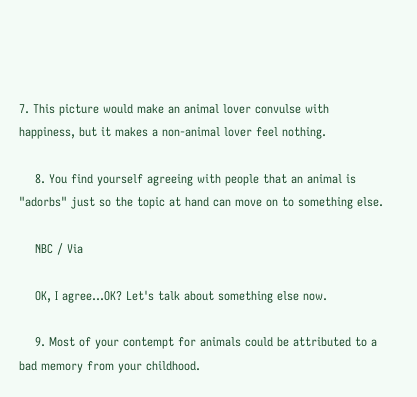7. This picture would make an animal lover convulse with happiness, but it makes a non-animal lover feel nothing.

    8. You find yourself agreeing with people that an animal is "adorbs" just so the topic at hand can move on to something else.

    NBC / Via

    OK, I agree...OK? Let's talk about something else now.

    9. Most of your contempt for animals could be attributed to a bad memory from your childhood.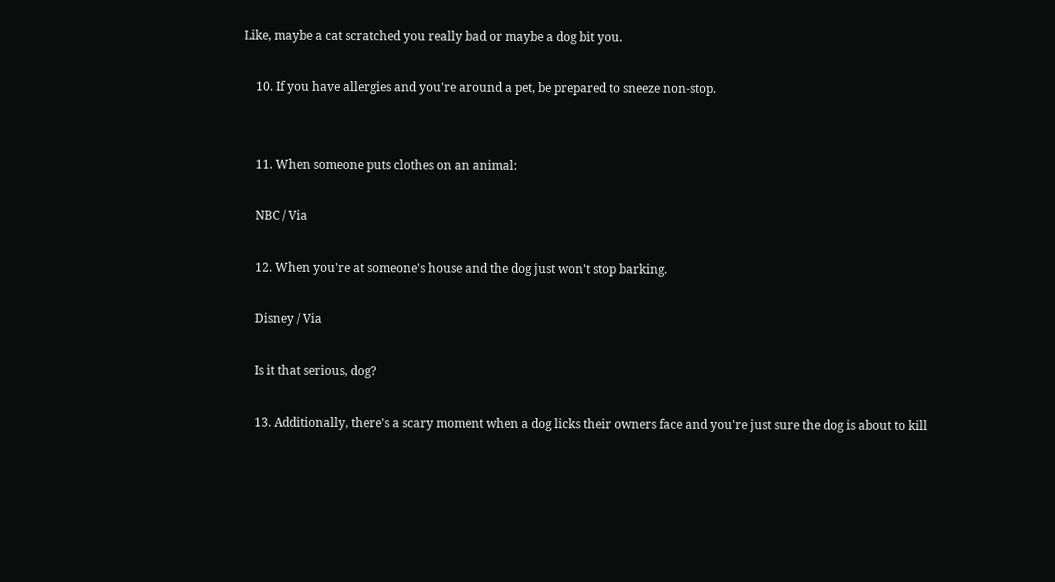Like, maybe a cat scratched you really bad or maybe a dog bit you.

    10. If you have allergies and you're around a pet, be prepared to sneeze non-stop.


    11. When someone puts clothes on an animal:

    NBC / Via

    12. When you're at someone's house and the dog just won't stop barking.

    Disney / Via

    Is it that serious, dog?

    13. Additionally, there's a scary moment when a dog licks their owners face and you're just sure the dog is about to kill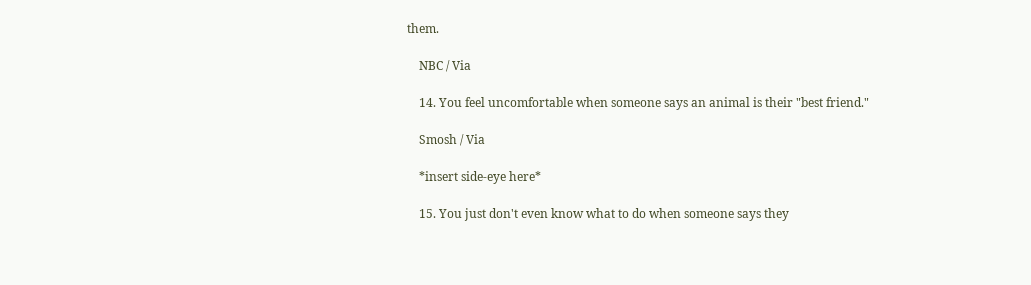them.

    NBC / Via

    14. You feel uncomfortable when someone says an animal is their "best friend."

    Smosh / Via

    *insert side-eye here*

    15. You just don't even know what to do when someone says they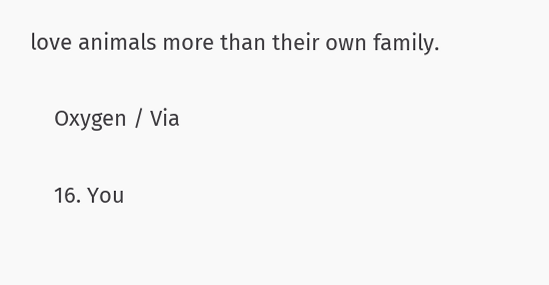love animals more than their own family.

    Oxygen / Via

    16. You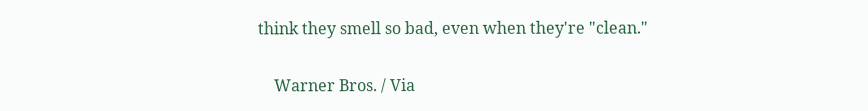think they smell so bad, even when they're "clean."

    Warner Bros. / Via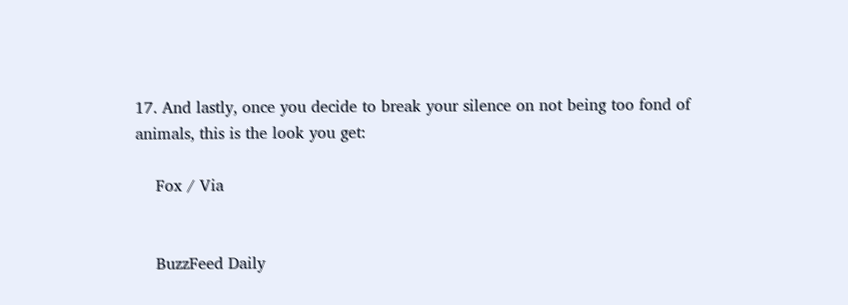17. And lastly, once you decide to break your silence on not being too fond of animals, this is the look you get:

    Fox / Via


    BuzzFeed Daily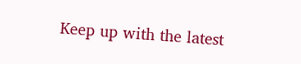Keep up with the latest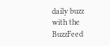daily buzz with the BuzzFeed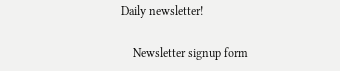Daily newsletter!

    Newsletter signup form